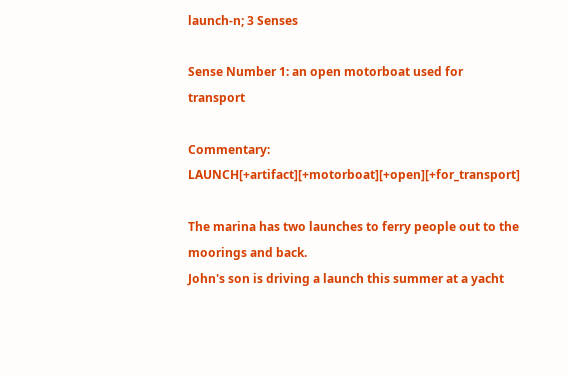launch-n; 3 Senses

Sense Number 1: an open motorboat used for transport

Commentary: LAUNCH[+artifact][+motorboat][+open][+for_transport]

The marina has two launches to ferry people out to the moorings and back.
John's son is driving a launch this summer at a yacht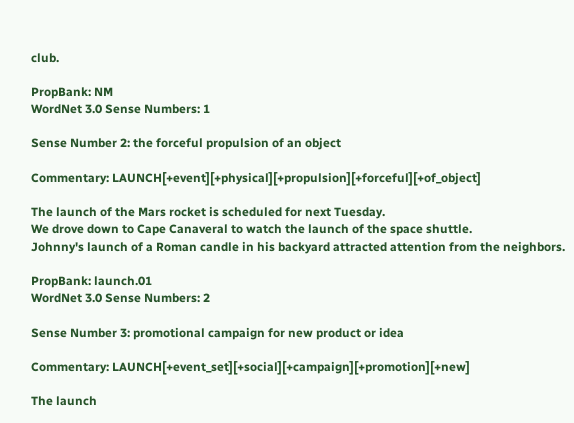club.

PropBank: NM
WordNet 3.0 Sense Numbers: 1

Sense Number 2: the forceful propulsion of an object

Commentary: LAUNCH[+event][+physical][+propulsion][+forceful][+of_object]

The launch of the Mars rocket is scheduled for next Tuesday.
We drove down to Cape Canaveral to watch the launch of the space shuttle.
Johnny's launch of a Roman candle in his backyard attracted attention from the neighbors.

PropBank: launch.01
WordNet 3.0 Sense Numbers: 2

Sense Number 3: promotional campaign for new product or idea

Commentary: LAUNCH[+event_set][+social][+campaign][+promotion][+new]

The launch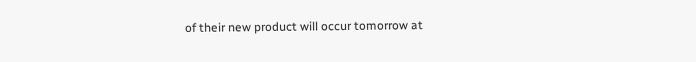of their new product will occur tomorrow at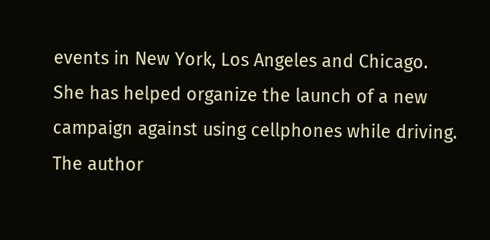events in New York, Los Angeles and Chicago.
She has helped organize the launch of a new campaign against using cellphones while driving.
The author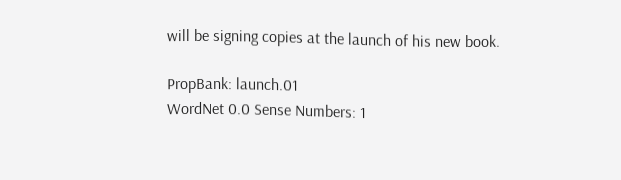will be signing copies at the launch of his new book.

PropBank: launch.01
WordNet 0.0 Sense Numbers: 1